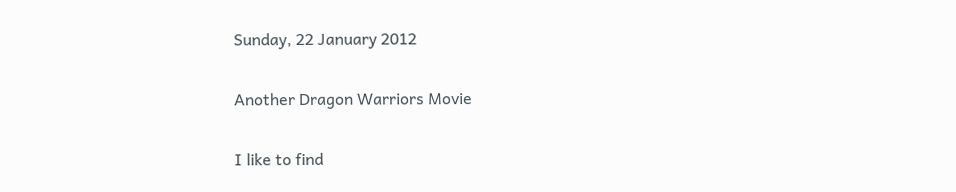Sunday, 22 January 2012

Another Dragon Warriors Movie

I like to find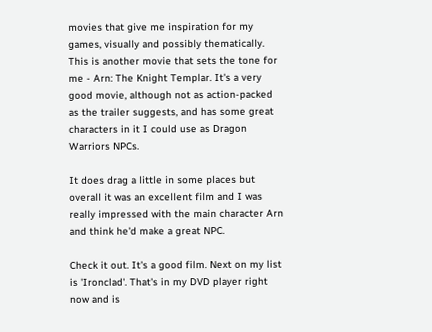movies that give me inspiration for my games, visually and possibly thematically. This is another movie that sets the tone for me - Arn: The Knight Templar. It's a very good movie, although not as action-packed as the trailer suggests, and has some great characters in it I could use as Dragon Warriors NPCs.

It does drag a little in some places but overall it was an excellent film and I was really impressed with the main character Arn and think he'd make a great NPC.

Check it out. It's a good film. Next on my list is 'Ironclad'. That's in my DVD player right now and is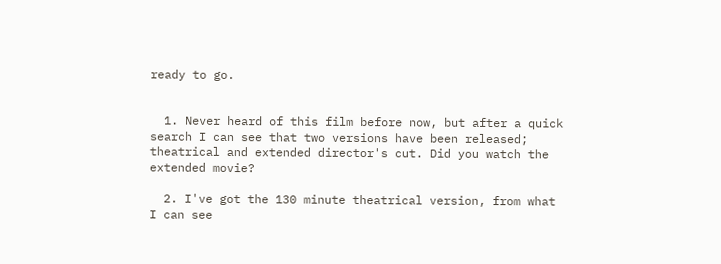ready to go.


  1. Never heard of this film before now, but after a quick search I can see that two versions have been released; theatrical and extended director's cut. Did you watch the extended movie?

  2. I've got the 130 minute theatrical version, from what I can see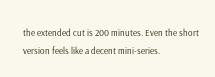the extended cut is 200 minutes. Even the short version feels like a decent mini-series.